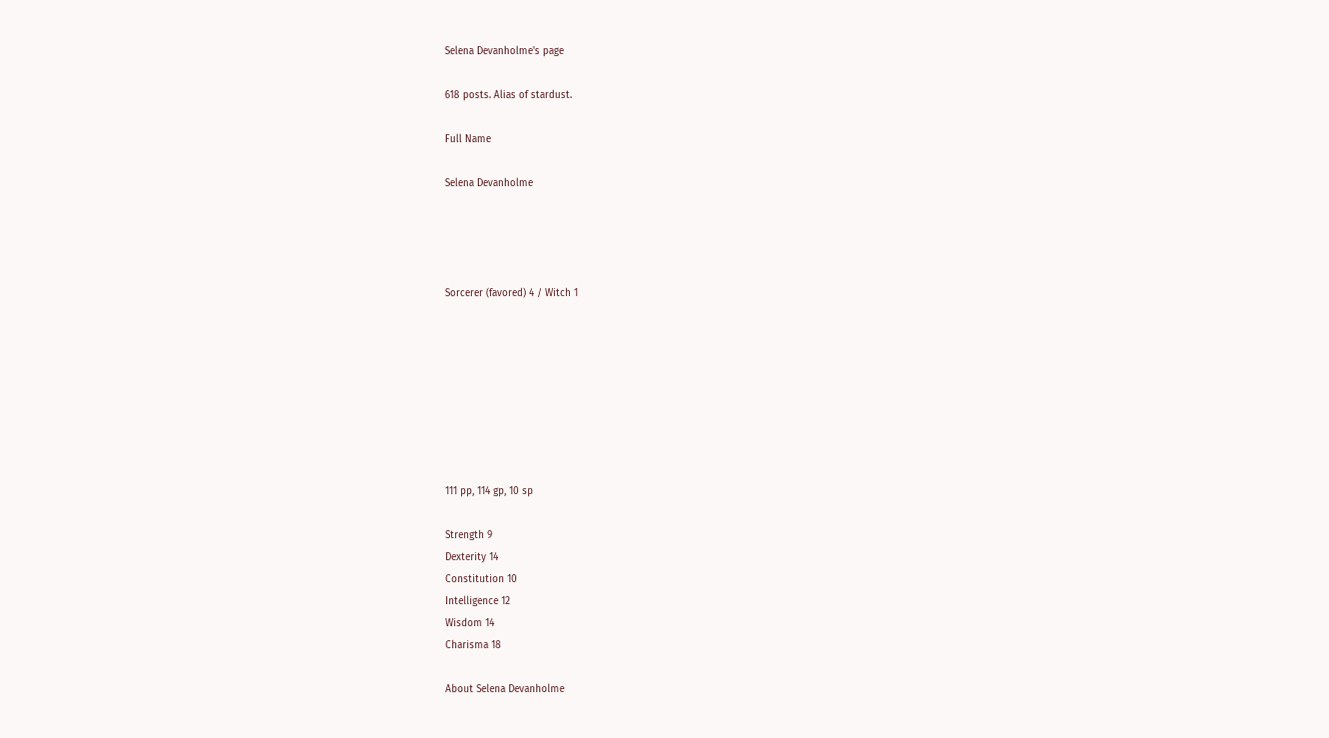Selena Devanholme's page

618 posts. Alias of stardust.

Full Name

Selena Devanholme




Sorcerer (favored) 4 / Witch 1








111 pp, 114 gp, 10 sp

Strength 9
Dexterity 14
Constitution 10
Intelligence 12
Wisdom 14
Charisma 18

About Selena Devanholme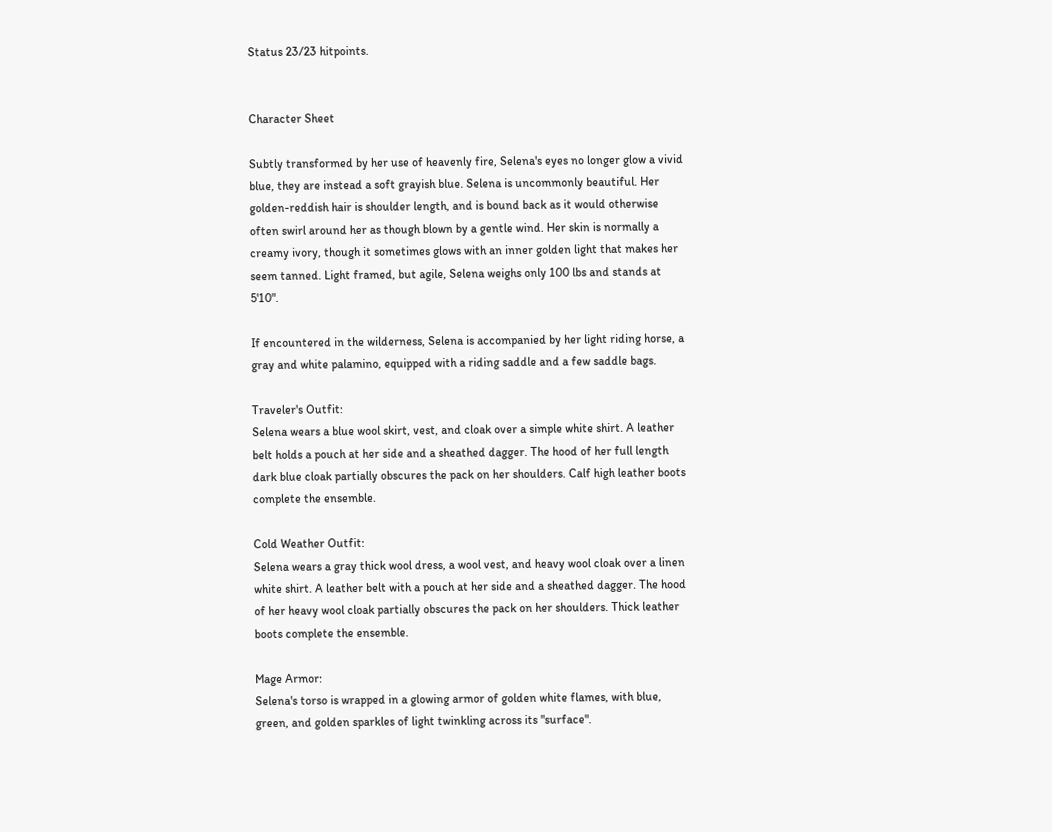Status 23/23 hitpoints.


Character Sheet

Subtly transformed by her use of heavenly fire, Selena's eyes no longer glow a vivid blue, they are instead a soft grayish blue. Selena is uncommonly beautiful. Her golden-reddish hair is shoulder length, and is bound back as it would otherwise often swirl around her as though blown by a gentle wind. Her skin is normally a creamy ivory, though it sometimes glows with an inner golden light that makes her seem tanned. Light framed, but agile, Selena weighs only 100 lbs and stands at 5'10".

If encountered in the wilderness, Selena is accompanied by her light riding horse, a gray and white palamino, equipped with a riding saddle and a few saddle bags.

Traveler's Outfit:
Selena wears a blue wool skirt, vest, and cloak over a simple white shirt. A leather belt holds a pouch at her side and a sheathed dagger. The hood of her full length dark blue cloak partially obscures the pack on her shoulders. Calf high leather boots complete the ensemble.

Cold Weather Outfit:
Selena wears a gray thick wool dress, a wool vest, and heavy wool cloak over a linen white shirt. A leather belt with a pouch at her side and a sheathed dagger. The hood of her heavy wool cloak partially obscures the pack on her shoulders. Thick leather boots complete the ensemble.

Mage Armor:
Selena's torso is wrapped in a glowing armor of golden white flames, with blue, green, and golden sparkles of light twinkling across its "surface".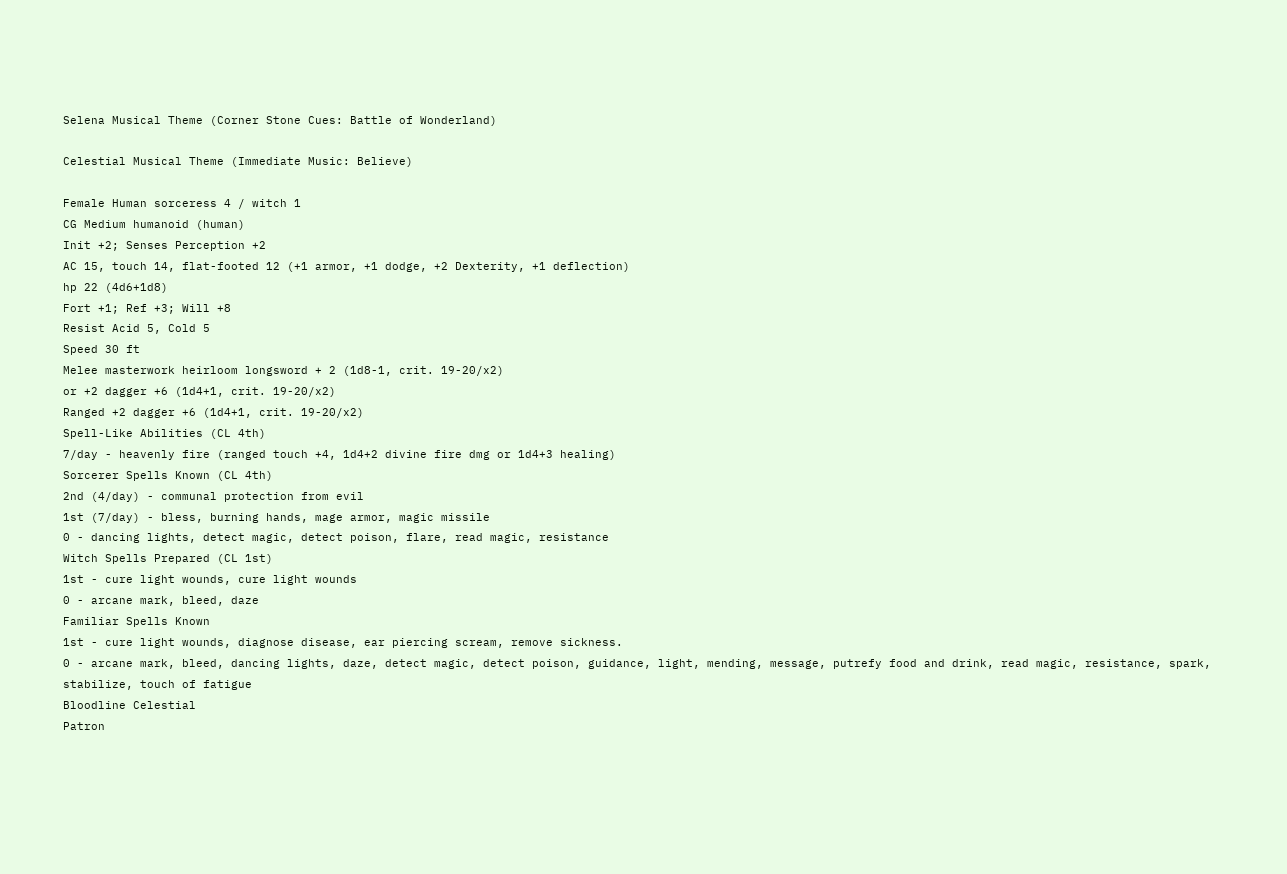Selena Musical Theme (Corner Stone Cues: Battle of Wonderland)

Celestial Musical Theme (Immediate Music: Believe)

Female Human sorceress 4 / witch 1
CG Medium humanoid (human)
Init +2; Senses Perception +2
AC 15, touch 14, flat-footed 12 (+1 armor, +1 dodge, +2 Dexterity, +1 deflection)
hp 22 (4d6+1d8)
Fort +1; Ref +3; Will +8
Resist Acid 5, Cold 5
Speed 30 ft
Melee masterwork heirloom longsword + 2 (1d8-1, crit. 19-20/x2)
or +2 dagger +6 (1d4+1, crit. 19-20/x2)
Ranged +2 dagger +6 (1d4+1, crit. 19-20/x2)
Spell-Like Abilities (CL 4th)
7/day - heavenly fire (ranged touch +4, 1d4+2 divine fire dmg or 1d4+3 healing)
Sorcerer Spells Known (CL 4th)
2nd (4/day) - communal protection from evil
1st (7/day) - bless, burning hands, mage armor, magic missile
0 - dancing lights, detect magic, detect poison, flare, read magic, resistance
Witch Spells Prepared (CL 1st)
1st - cure light wounds, cure light wounds
0 - arcane mark, bleed, daze
Familiar Spells Known
1st - cure light wounds, diagnose disease, ear piercing scream, remove sickness.
0 - arcane mark, bleed, dancing lights, daze, detect magic, detect poison, guidance, light, mending, message, putrefy food and drink, read magic, resistance, spark, stabilize, touch of fatigue
Bloodline Celestial
Patron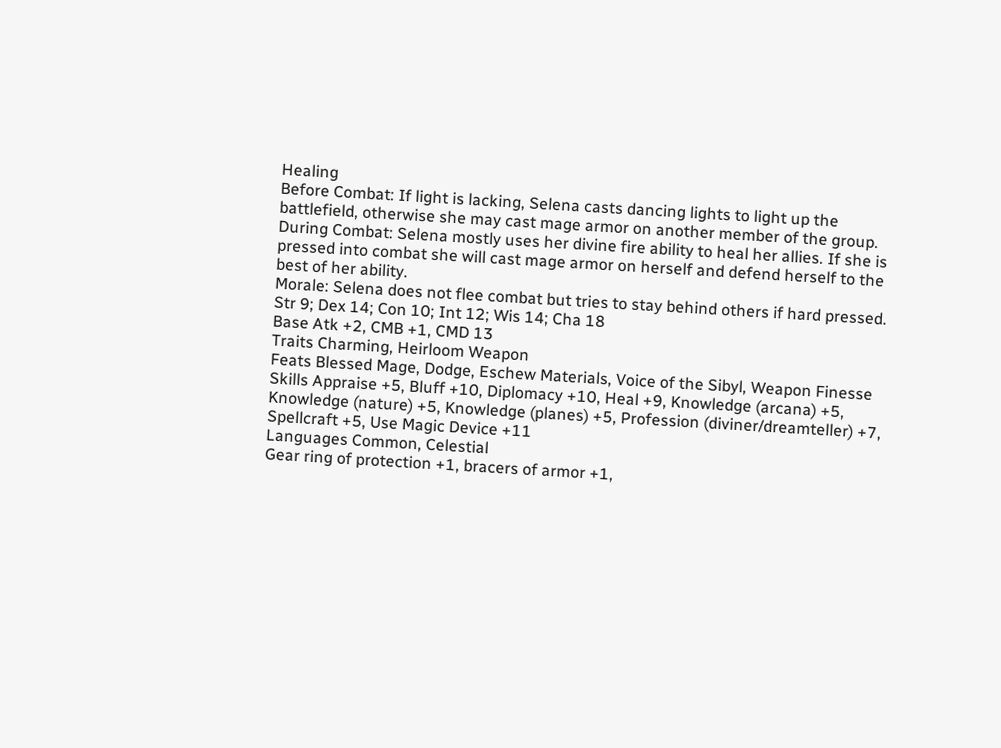Healing
Before Combat: If light is lacking, Selena casts dancing lights to light up the battlefield, otherwise she may cast mage armor on another member of the group.
During Combat: Selena mostly uses her divine fire ability to heal her allies. If she is pressed into combat she will cast mage armor on herself and defend herself to the best of her ability.
Morale: Selena does not flee combat but tries to stay behind others if hard pressed.
Str 9; Dex 14; Con 10; Int 12; Wis 14; Cha 18
Base Atk +2, CMB +1, CMD 13
Traits Charming, Heirloom Weapon
Feats Blessed Mage, Dodge, Eschew Materials, Voice of the Sibyl, Weapon Finesse
Skills Appraise +5, Bluff +10, Diplomacy +10, Heal +9, Knowledge (arcana) +5, Knowledge (nature) +5, Knowledge (planes) +5, Profession (diviner/dreamteller) +7, Spellcraft +5, Use Magic Device +11
Languages Common, Celestial
Gear ring of protection +1, bracers of armor +1,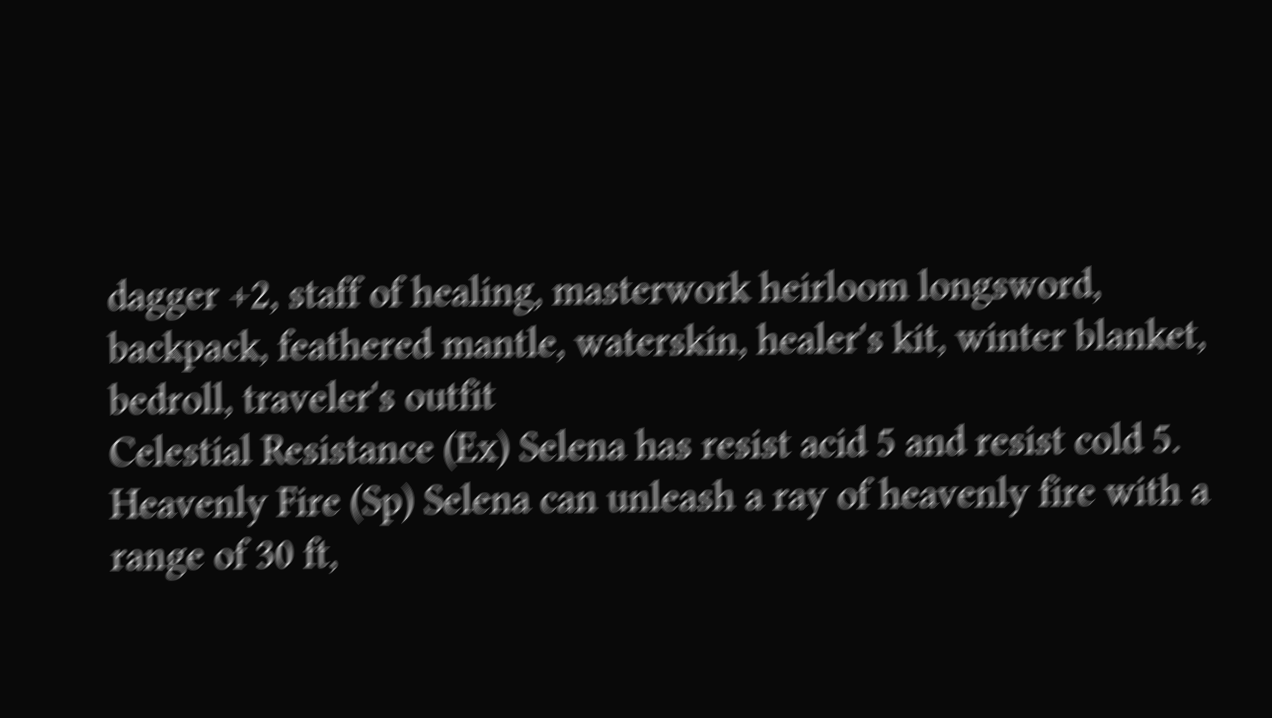dagger +2, staff of healing, masterwork heirloom longsword, backpack, feathered mantle, waterskin, healer's kit, winter blanket, bedroll, traveler's outfit
Celestial Resistance (Ex) Selena has resist acid 5 and resist cold 5.
Heavenly Fire (Sp) Selena can unleash a ray of heavenly fire with a range of 30 ft,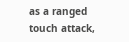as a ranged touch attack,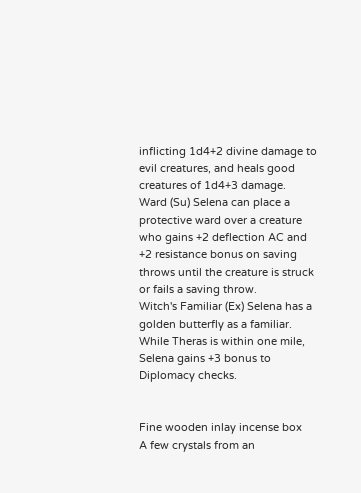inflicting 1d4+2 divine damage to evil creatures, and heals good creatures of 1d4+3 damage.
Ward (Su) Selena can place a protective ward over a creature who gains +2 deflection AC and +2 resistance bonus on saving throws until the creature is struck or fails a saving throw.
Witch's Familiar (Ex) Selena has a golden butterfly as a familiar. While Theras is within one mile, Selena gains +3 bonus to Diplomacy checks.


Fine wooden inlay incense box
A few crystals from an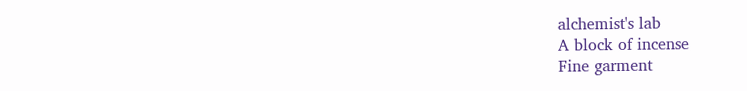alchemist's lab
A block of incense
Fine garment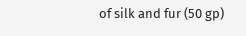of silk and fur (50 gp)